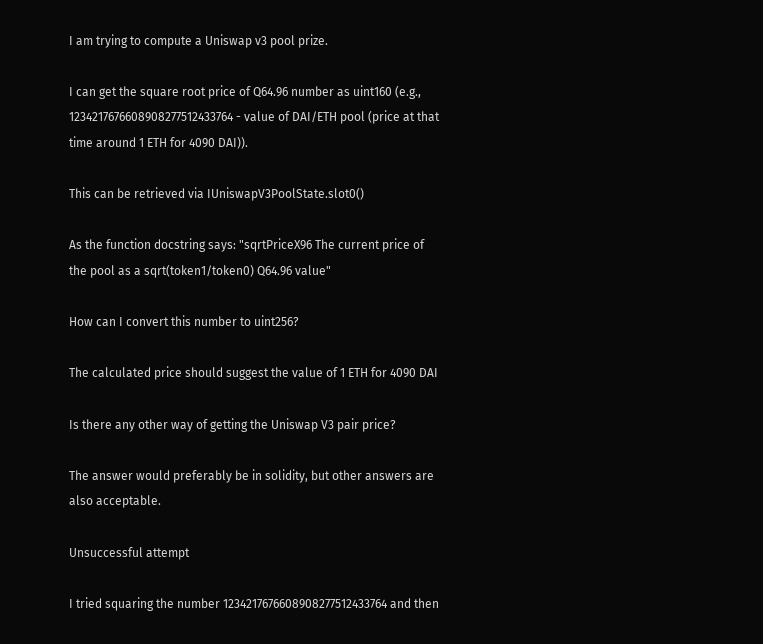I am trying to compute a Uniswap v3 pool prize.

I can get the square root price of Q64.96 number as uint160 (e.g., 1234217676608908277512433764 - value of DAI/ETH pool (price at that time around 1 ETH for 4090 DAI)).

This can be retrieved via IUniswapV3PoolState.slot0()

As the function docstring says: "sqrtPriceX96 The current price of the pool as a sqrt(token1/token0) Q64.96 value"

How can I convert this number to uint256?

The calculated price should suggest the value of 1 ETH for 4090 DAI

Is there any other way of getting the Uniswap V3 pair price?

The answer would preferably be in solidity, but other answers are also acceptable.

Unsuccessful attempt

I tried squaring the number 1234217676608908277512433764 and then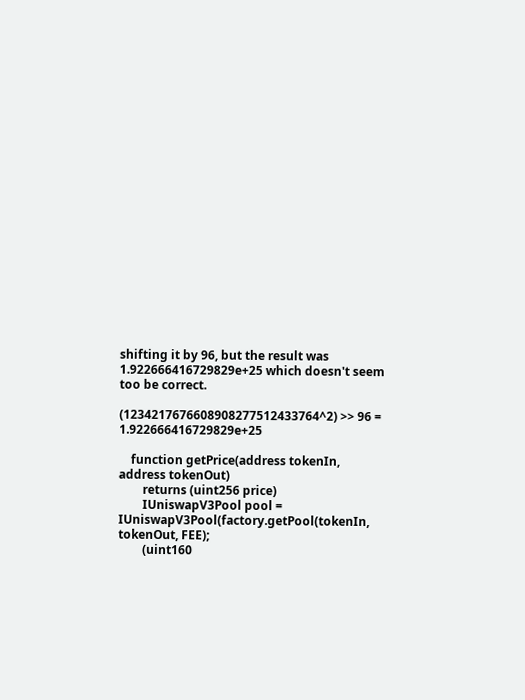shifting it by 96, but the result was 1.922666416729829e+25 which doesn't seem too be correct.

(1234217676608908277512433764^2) >> 96 = 1.922666416729829e+25

    function getPrice(address tokenIn, address tokenOut)
        returns (uint256 price)
        IUniswapV3Pool pool = IUniswapV3Pool(factory.getPool(tokenIn, tokenOut, FEE);
        (uint160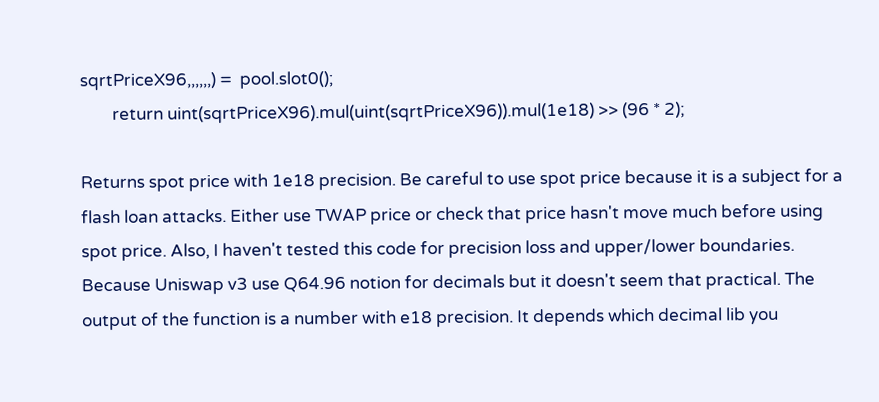sqrtPriceX96,,,,,,) =  pool.slot0();
        return uint(sqrtPriceX96).mul(uint(sqrtPriceX96)).mul(1e18) >> (96 * 2);

Returns spot price with 1e18 precision. Be careful to use spot price because it is a subject for a flash loan attacks. Either use TWAP price or check that price hasn't move much before using spot price. Also, I haven't tested this code for precision loss and upper/lower boundaries. Because Uniswap v3 use Q64.96 notion for decimals but it doesn't seem that practical. The output of the function is a number with e18 precision. It depends which decimal lib you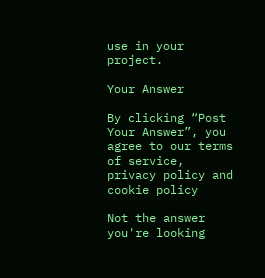use in your project.

Your Answer

By clicking “Post Your Answer”, you agree to our terms of service, privacy policy and cookie policy

Not the answer you're looking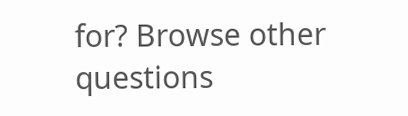for? Browse other questions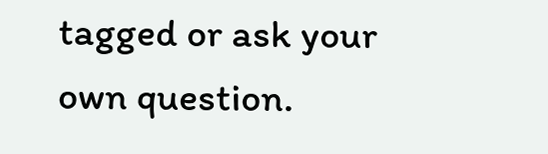tagged or ask your own question.